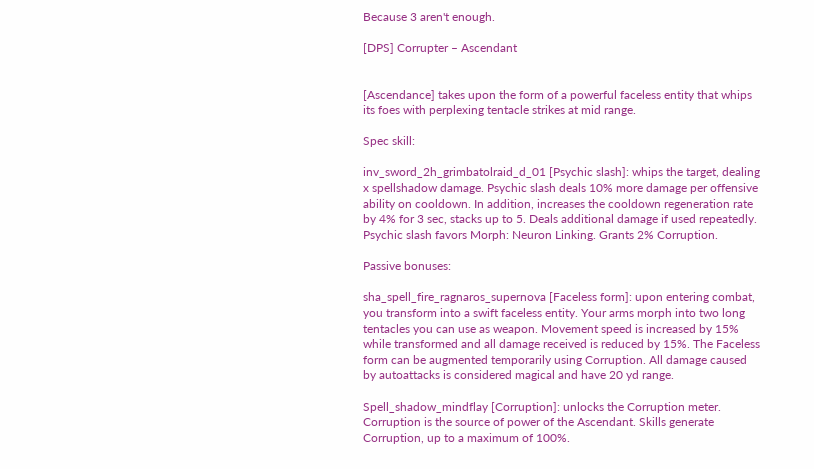Because 3 aren't enough.

[DPS] Corrupter – Ascendant


[Ascendance] takes upon the form of a powerful faceless entity that whips its foes with perplexing tentacle strikes at mid range.

Spec skill:

inv_sword_2h_grimbatolraid_d_01 [Psychic slash]: whips the target, dealing x spellshadow damage. Psychic slash deals 10% more damage per offensive ability on cooldown. In addition, increases the cooldown regeneration rate by 4% for 3 sec, stacks up to 5. Deals additional damage if used repeatedly. Psychic slash favors Morph: Neuron Linking. Grants 2% Corruption.

Passive bonuses:

sha_spell_fire_ragnaros_supernova [Faceless form]: upon entering combat, you transform into a swift faceless entity. Your arms morph into two long tentacles you can use as weapon. Movement speed is increased by 15% while transformed and all damage received is reduced by 15%. The Faceless form can be augmented temporarily using Corruption. All damage caused by autoattacks is considered magical and have 20 yd range.

Spell_shadow_mindflay [Corruption]: unlocks the Corruption meter. Corruption is the source of power of the Ascendant. Skills generate Corruption, up to a maximum of 100%.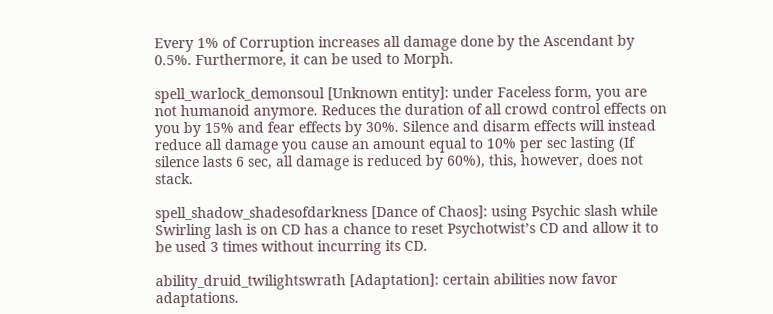Every 1% of Corruption increases all damage done by the Ascendant by 0.5%. Furthermore, it can be used to Morph.

spell_warlock_demonsoul [Unknown entity]: under Faceless form, you are not humanoid anymore. Reduces the duration of all crowd control effects on you by 15% and fear effects by 30%. Silence and disarm effects will instead reduce all damage you cause an amount equal to 10% per sec lasting (If silence lasts 6 sec, all damage is reduced by 60%), this, however, does not stack.

spell_shadow_shadesofdarkness [Dance of Chaos]: using Psychic slash while Swirling lash is on CD has a chance to reset Psychotwist’s CD and allow it to be used 3 times without incurring its CD.

ability_druid_twilightswrath [Adaptation]: certain abilities now favor adaptations.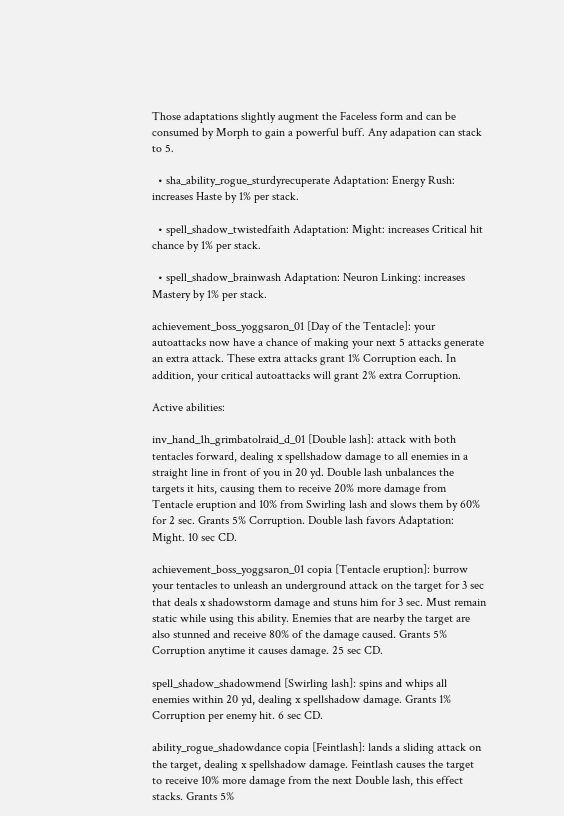Those adaptations slightly augment the Faceless form and can be consumed by Morph to gain a powerful buff. Any adapation can stack to 5.

  • sha_ability_rogue_sturdyrecuperate Adaptation: Energy Rush: increases Haste by 1% per stack.

  • spell_shadow_twistedfaith Adaptation: Might: increases Critical hit chance by 1% per stack.

  • spell_shadow_brainwash Adaptation: Neuron Linking: increases Mastery by 1% per stack.

achievement_boss_yoggsaron_01 [Day of the Tentacle]: your autoattacks now have a chance of making your next 5 attacks generate an extra attack. These extra attacks grant 1% Corruption each. In addition, your critical autoattacks will grant 2% extra Corruption.

Active abilities:

inv_hand_1h_grimbatolraid_d_01 [Double lash]: attack with both tentacles forward, dealing x spellshadow damage to all enemies in a straight line in front of you in 20 yd. Double lash unbalances the targets it hits, causing them to receive 20% more damage from Tentacle eruption and 10% from Swirling lash and slows them by 60% for 2 sec. Grants 5% Corruption. Double lash favors Adaptation: Might. 10 sec CD.

achievement_boss_yoggsaron_01 copia [Tentacle eruption]: burrow your tentacles to unleash an underground attack on the target for 3 sec that deals x shadowstorm damage and stuns him for 3 sec. Must remain static while using this ability. Enemies that are nearby the target are also stunned and receive 80% of the damage caused. Grants 5% Corruption anytime it causes damage. 25 sec CD.

spell_shadow_shadowmend [Swirling lash]: spins and whips all enemies within 20 yd, dealing x spellshadow damage. Grants 1% Corruption per enemy hit. 6 sec CD.

ability_rogue_shadowdance copia [Feintlash]: lands a sliding attack on the target, dealing x spellshadow damage. Feintlash causes the target to receive 10% more damage from the next Double lash, this effect stacks. Grants 5%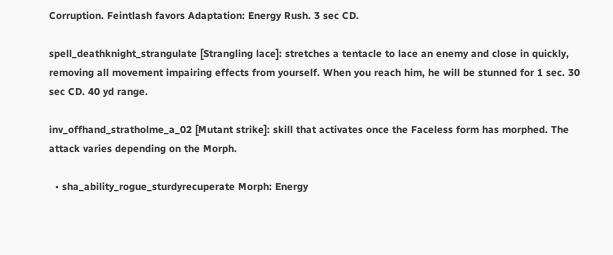Corruption. Feintlash favors Adaptation: Energy Rush. 3 sec CD.

spell_deathknight_strangulate [Strangling lace]: stretches a tentacle to lace an enemy and close in quickly, removing all movement impairing effects from yourself. When you reach him, he will be stunned for 1 sec. 30 sec CD. 40 yd range.

inv_offhand_stratholme_a_02 [Mutant strike]: skill that activates once the Faceless form has morphed. The attack varies depending on the Morph.

  • sha_ability_rogue_sturdyrecuperate Morph: Energy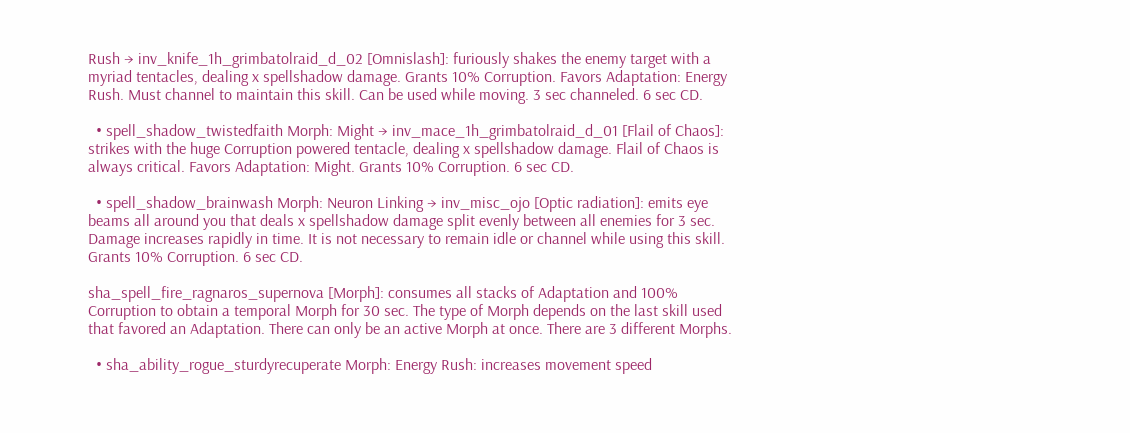Rush → inv_knife_1h_grimbatolraid_d_02 [Omnislash]: furiously shakes the enemy target with a myriad tentacles, dealing x spellshadow damage. Grants 10% Corruption. Favors Adaptation: Energy Rush. Must channel to maintain this skill. Can be used while moving. 3 sec channeled. 6 sec CD.

  • spell_shadow_twistedfaith Morph: Might → inv_mace_1h_grimbatolraid_d_01 [Flail of Chaos]: strikes with the huge Corruption powered tentacle, dealing x spellshadow damage. Flail of Chaos is always critical. Favors Adaptation: Might. Grants 10% Corruption. 6 sec CD.

  • spell_shadow_brainwash Morph: Neuron Linking → inv_misc_ojo [Optic radiation]: emits eye beams all around you that deals x spellshadow damage split evenly between all enemies for 3 sec. Damage increases rapidly in time. It is not necessary to remain idle or channel while using this skill. Grants 10% Corruption. 6 sec CD.

sha_spell_fire_ragnaros_supernova [Morph]: consumes all stacks of Adaptation and 100% Corruption to obtain a temporal Morph for 30 sec. The type of Morph depends on the last skill used that favored an Adaptation. There can only be an active Morph at once. There are 3 different Morphs.

  • sha_ability_rogue_sturdyrecuperate Morph: Energy Rush: increases movement speed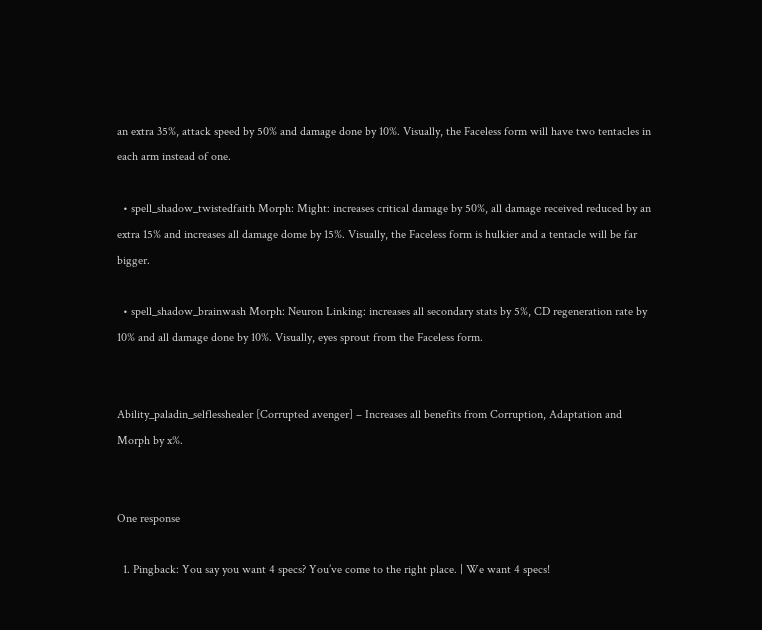an extra 35%, attack speed by 50% and damage done by 10%. Visually, the Faceless form will have two tentacles in each arm instead of one.

  • spell_shadow_twistedfaith Morph: Might: increases critical damage by 50%, all damage received reduced by an extra 15% and increases all damage dome by 15%. Visually, the Faceless form is hulkier and a tentacle will be far bigger.

  • spell_shadow_brainwash Morph: Neuron Linking: increases all secondary stats by 5%, CD regeneration rate by 10% and all damage done by 10%. Visually, eyes sprout from the Faceless form.


Ability_paladin_selflesshealer [Corrupted avenger] – Increases all benefits from Corruption, Adaptation and Morph by x%.


One response

  1. Pingback: You say you want 4 specs? You’ve come to the right place. | We want 4 specs!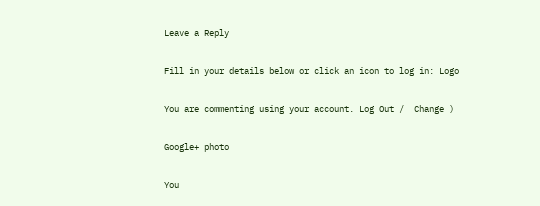Leave a Reply

Fill in your details below or click an icon to log in: Logo

You are commenting using your account. Log Out /  Change )

Google+ photo

You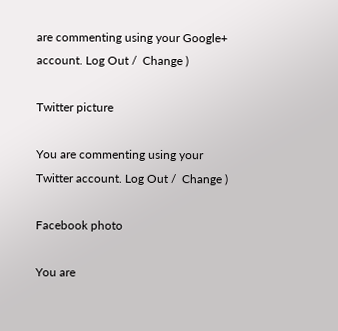are commenting using your Google+ account. Log Out /  Change )

Twitter picture

You are commenting using your Twitter account. Log Out /  Change )

Facebook photo

You are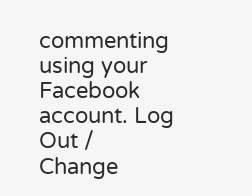commenting using your Facebook account. Log Out /  Change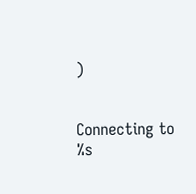)


Connecting to %s